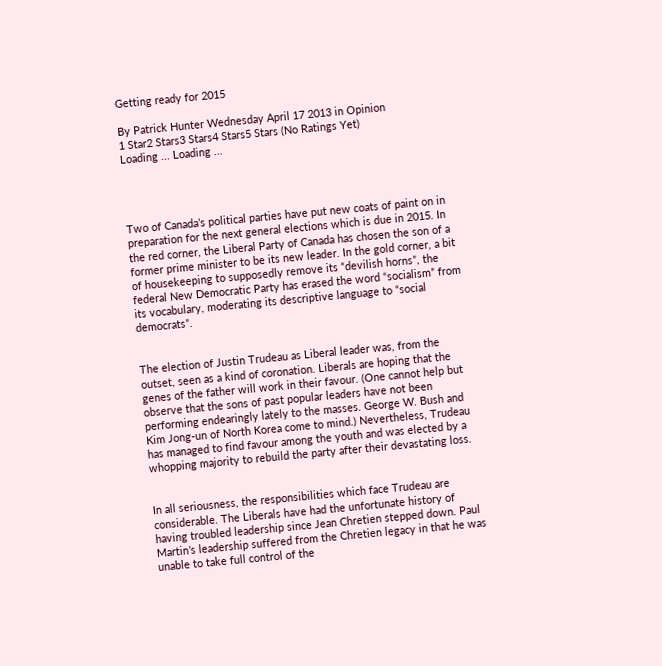Getting ready for 2015

By Patrick Hunter Wednesday April 17 2013 in Opinion
1 Star2 Stars3 Stars4 Stars5 Stars (No Ratings Yet)
Loading ... Loading ...




Two of Canada’s political parties have put new coats of paint on in preparation for the next general elections which is due in 2015. In the red corner, the Liberal Party of Canada has chosen the son of a former prime minister to be its new leader. In the gold corner, a bit of housekeeping to supposedly remove its “devilish horns”, the federal New Democratic Party has erased the word “socialism” from its vocabulary, moderating its descriptive language to “social democrats”.


The election of Justin Trudeau as Liberal leader was, from the outset, seen as a kind of coronation. Liberals are hoping that the genes of the father will work in their favour. (One cannot help but observe that the sons of past popular leaders have not been performing endearingly lately to the masses. George W. Bush and Kim Jong-un of North Korea come to mind.) Nevertheless, Trudeau has managed to find favour among the youth and was elected by a whopping majority to rebuild the party after their devastating loss.


In all seriousness, the responsibilities which face Trudeau are considerable. The Liberals have had the unfortunate history of having troubled leadership since Jean Chretien stepped down. Paul Martin’s leadership suffered from the Chretien legacy in that he was unable to take full control of the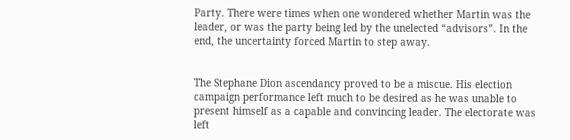Party. There were times when one wondered whether Martin was the leader, or was the party being led by the unelected “advisors”. In the end, the uncertainty forced Martin to step away.


The Stephane Dion ascendancy proved to be a miscue. His election campaign performance left much to be desired as he was unable to present himself as a capable and convincing leader. The electorate was left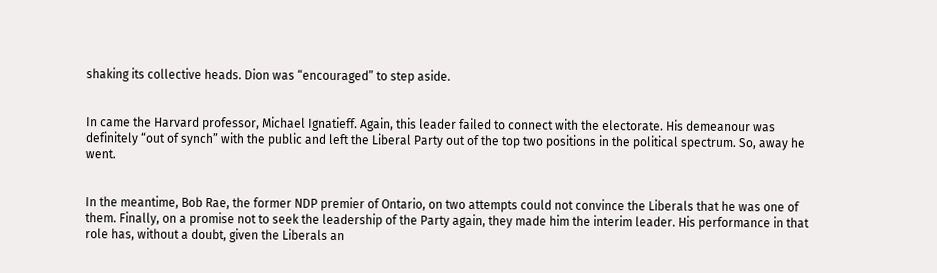shaking its collective heads. Dion was “encouraged” to step aside.


In came the Harvard professor, Michael Ignatieff. Again, this leader failed to connect with the electorate. His demeanour was definitely “out of synch” with the public and left the Liberal Party out of the top two positions in the political spectrum. So, away he went.


In the meantime, Bob Rae, the former NDP premier of Ontario, on two attempts could not convince the Liberals that he was one of them. Finally, on a promise not to seek the leadership of the Party again, they made him the interim leader. His performance in that role has, without a doubt, given the Liberals an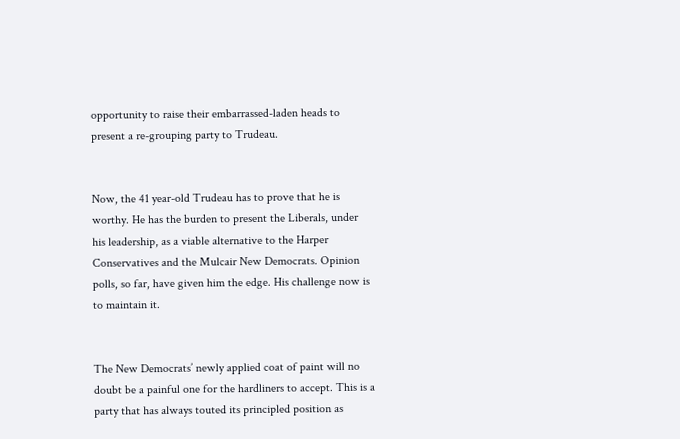opportunity to raise their embarrassed-laden heads to present a re-grouping party to Trudeau.


Now, the 41 year-old Trudeau has to prove that he is worthy. He has the burden to present the Liberals, under his leadership, as a viable alternative to the Harper Conservatives and the Mulcair New Democrats. Opinion polls, so far, have given him the edge. His challenge now is to maintain it.


The New Democrats’ newly applied coat of paint will no doubt be a painful one for the hardliners to accept. This is a party that has always touted its principled position as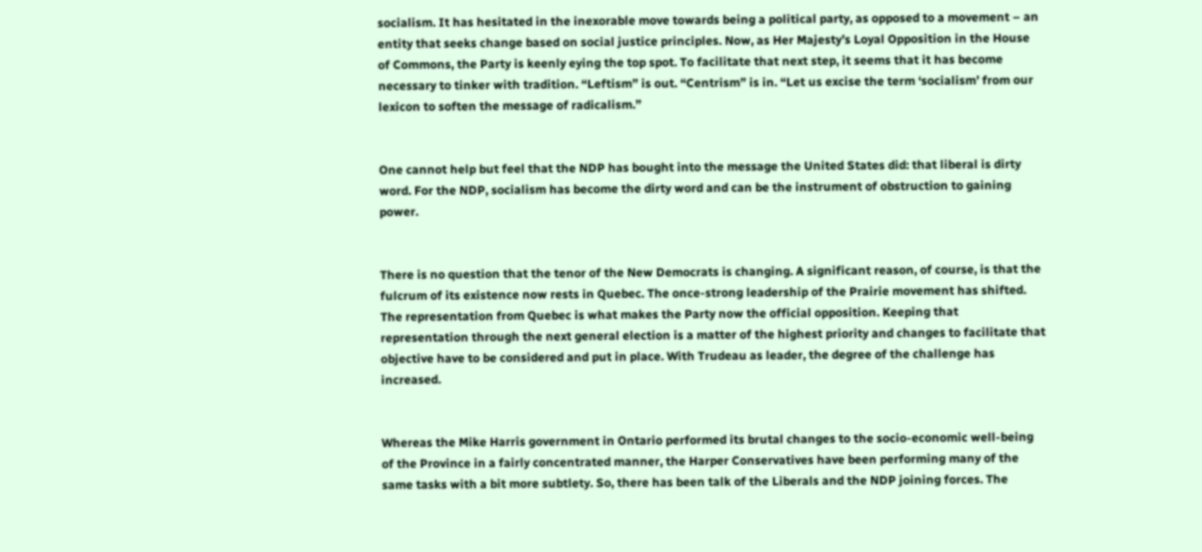socialism. It has hesitated in the inexorable move towards being a political party, as opposed to a movement – an entity that seeks change based on social justice principles. Now, as Her Majesty’s Loyal Opposition in the House of Commons, the Party is keenly eying the top spot. To facilitate that next step, it seems that it has become necessary to tinker with tradition. “Leftism” is out. “Centrism” is in. “Let us excise the term ‘socialism’ from our lexicon to soften the message of radicalism.”


One cannot help but feel that the NDP has bought into the message the United States did: that liberal is dirty word. For the NDP, socialism has become the dirty word and can be the instrument of obstruction to gaining power.


There is no question that the tenor of the New Democrats is changing. A significant reason, of course, is that the fulcrum of its existence now rests in Quebec. The once-strong leadership of the Prairie movement has shifted. The representation from Quebec is what makes the Party now the official opposition. Keeping that representation through the next general election is a matter of the highest priority and changes to facilitate that objective have to be considered and put in place. With Trudeau as leader, the degree of the challenge has increased.


Whereas the Mike Harris government in Ontario performed its brutal changes to the socio-economic well-being of the Province in a fairly concentrated manner, the Harper Conservatives have been performing many of the same tasks with a bit more subtlety. So, there has been talk of the Liberals and the NDP joining forces. The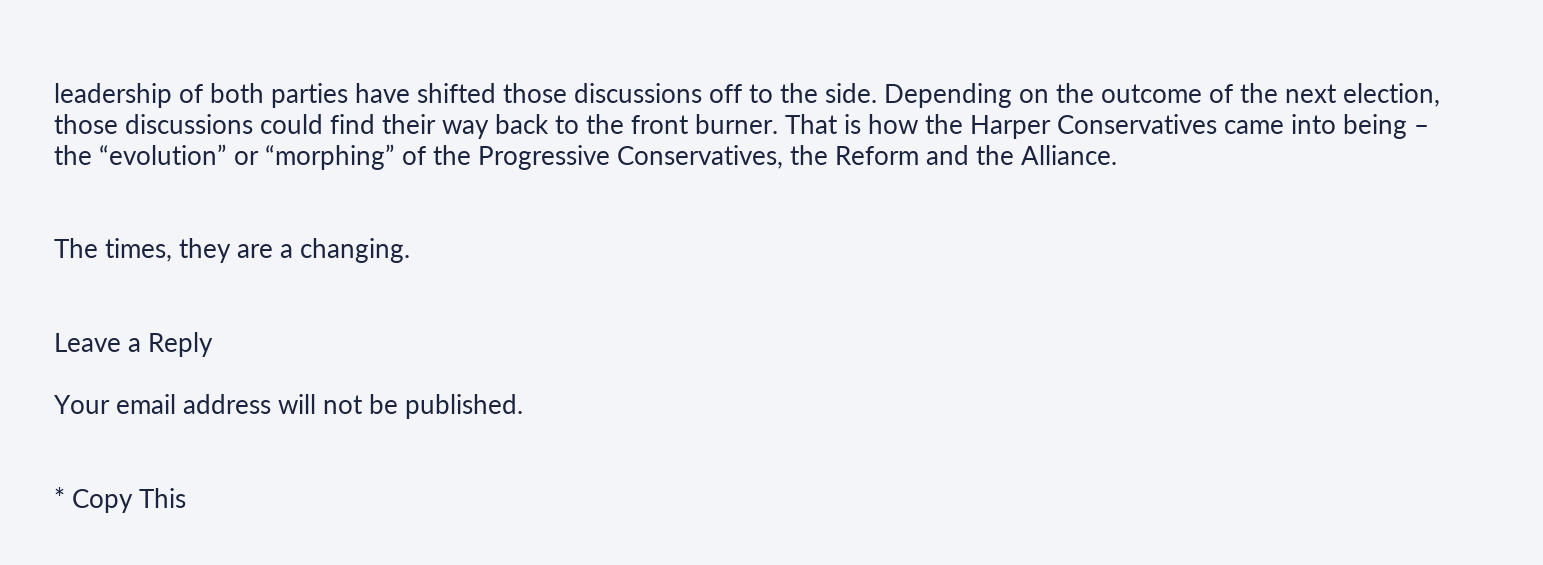leadership of both parties have shifted those discussions off to the side. Depending on the outcome of the next election, those discussions could find their way back to the front burner. That is how the Harper Conservatives came into being – the “evolution” or “morphing” of the Progressive Conservatives, the Reform and the Alliance.


The times, they are a changing.


Leave a Reply

Your email address will not be published.


* Copy This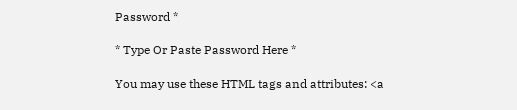Password *

* Type Or Paste Password Here *

You may use these HTML tags and attributes: <a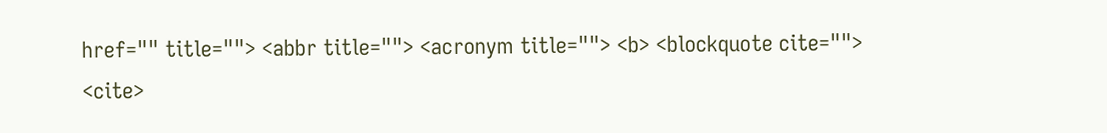href="" title=""> <abbr title=""> <acronym title=""> <b> <blockquote cite=""> <cite>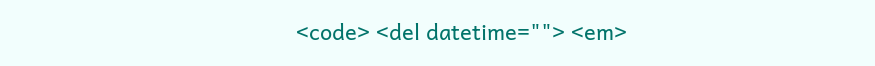<code> <del datetime=""> <em>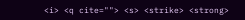<i> <q cite=""> <s> <strike> <strong>